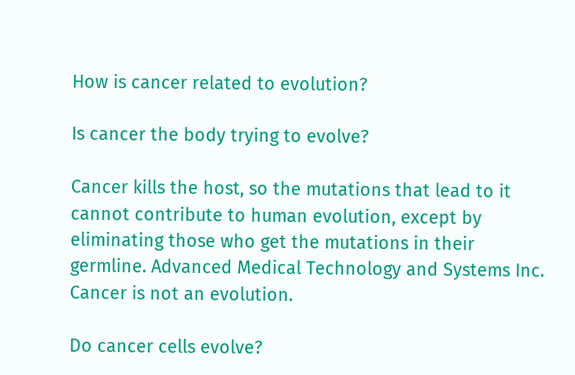How is cancer related to evolution?

Is cancer the body trying to evolve?

Cancer kills the host, so the mutations that lead to it cannot contribute to human evolution, except by eliminating those who get the mutations in their germline. Advanced Medical Technology and Systems Inc. Cancer is not an evolution.

Do cancer cells evolve?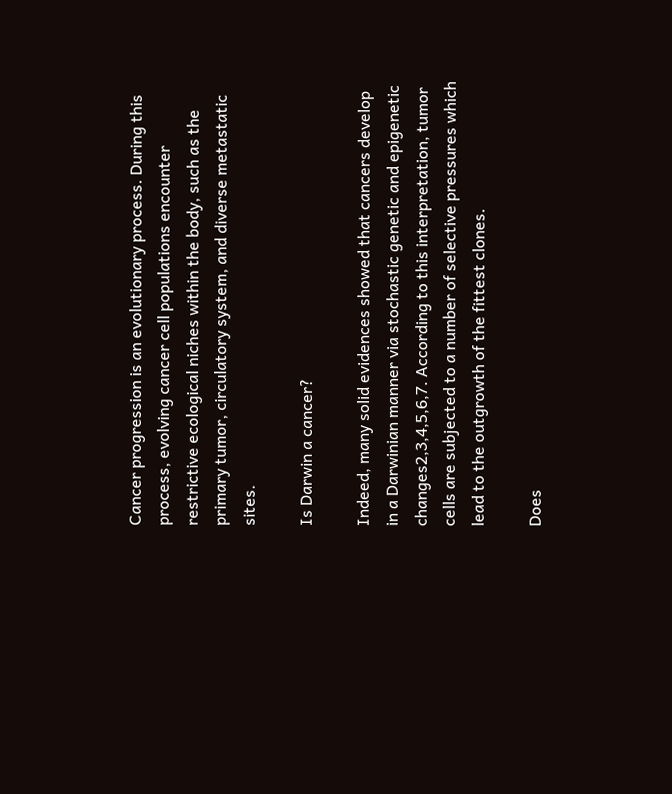Cancer progression is an evolutionary process. During this process, evolving cancer cell populations encounter restrictive ecological niches within the body, such as the primary tumor, circulatory system, and diverse metastatic sites.

Is Darwin a cancer?

Indeed, many solid evidences showed that cancers develop in a Darwinian manner via stochastic genetic and epigenetic changes2,3,4,5,6,7. According to this interpretation, tumor cells are subjected to a number of selective pressures which lead to the outgrowth of the fittest clones.

Does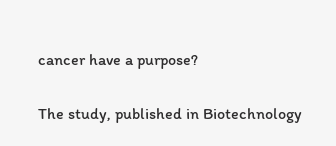cancer have a purpose?

The study, published in Biotechnology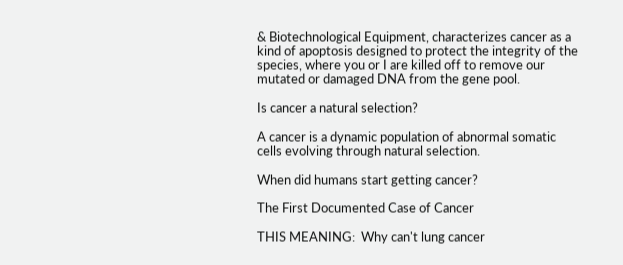& Biotechnological Equipment, characterizes cancer as a kind of apoptosis designed to protect the integrity of the species, where you or I are killed off to remove our mutated or damaged DNA from the gene pool.

Is cancer a natural selection?

A cancer is a dynamic population of abnormal somatic cells evolving through natural selection.

When did humans start getting cancer?

The First Documented Case of Cancer

THIS MEANING:  Why can't lung cancer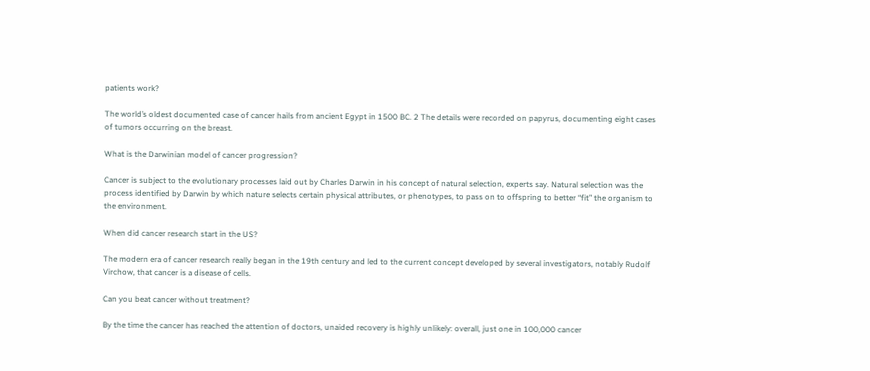patients work?

The world’s oldest documented case of cancer hails from ancient Egypt in 1500 BC. 2 The details were recorded on papyrus, documenting eight cases of tumors occurring on the breast.

What is the Darwinian model of cancer progression?

Cancer is subject to the evolutionary processes laid out by Charles Darwin in his concept of natural selection, experts say. Natural selection was the process identified by Darwin by which nature selects certain physical attributes, or phenotypes, to pass on to offspring to better “fit” the organism to the environment.

When did cancer research start in the US?

The modern era of cancer research really began in the 19th century and led to the current concept developed by several investigators, notably Rudolf Virchow, that cancer is a disease of cells.

Can you beat cancer without treatment?

By the time the cancer has reached the attention of doctors, unaided recovery is highly unlikely: overall, just one in 100,000 cancer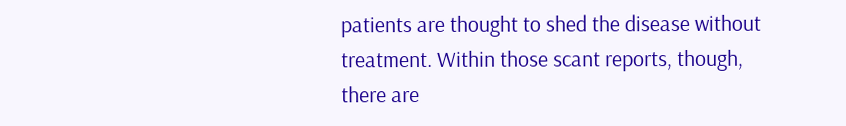patients are thought to shed the disease without treatment. Within those scant reports, though, there are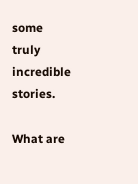some truly incredible stories.

What are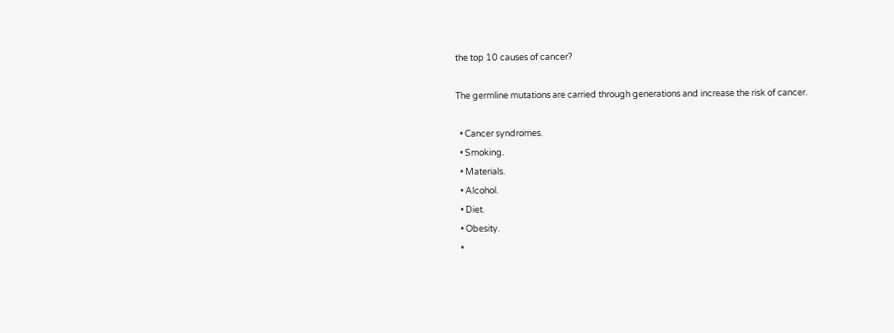the top 10 causes of cancer?

The germline mutations are carried through generations and increase the risk of cancer.

  • Cancer syndromes.
  • Smoking.
  • Materials.
  • Alcohol.
  • Diet.
  • Obesity.
  •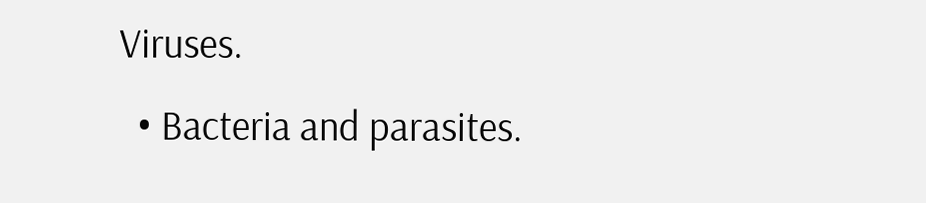Viruses.
  • Bacteria and parasites.